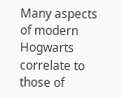Many aspects of modern Hogwarts correlate to those of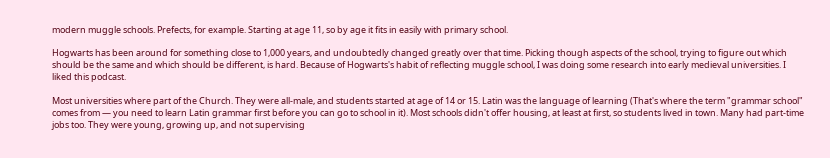modern muggle schools. Prefects, for example. Starting at age 11, so by age it fits in easily with primary school.

Hogwarts has been around for something close to 1,000 years, and undoubtedly changed greatly over that time. Picking though aspects of the school, trying to figure out which should be the same and which should be different, is hard. Because of Hogwarts's habit of reflecting muggle school, I was doing some research into early medieval universities. I liked this podcast.

Most universities where part of the Church. They were all-male, and students started at age of 14 or 15. Latin was the language of learning (That's where the term "grammar school" comes from — you need to learn Latin grammar first before you can go to school in it). Most schools didn't offer housing, at least at first, so students lived in town. Many had part-time jobs too. They were young, growing up, and not supervising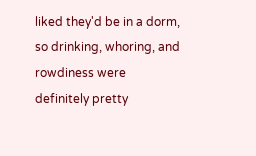liked they'd be in a dorm, so drinking, whoring, and rowdiness were definitely pretty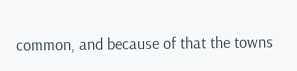common, and because of that the towns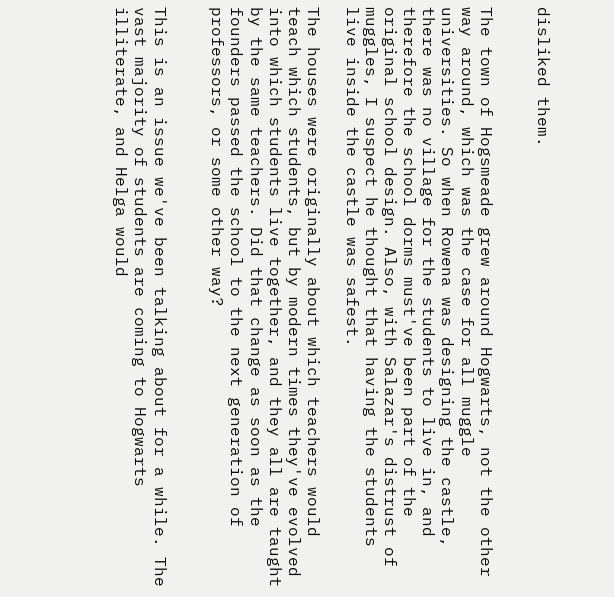disliked them.


The town of Hogsmeade grew around Hogwarts, not the other way around, which was the case for all muggle universities. So when Rowena was designing the castle, there was no village for the students to live in, and therefore the school dorms must've been part of the original school design. Also, with Salazar's distrust of muggles, I suspect he thought that having the students live inside the castle was safest.

The houses were originally about which teachers would teach which students, but by modern times they've evolved into which students live together, and they all are taught by the same teachers. Did that change as soon as the founders passed the school to the next generation of professors, or some other way?


This is an issue we've been talking about for a while. The vast majority of students are coming to Hogwarts illiterate, and Helga would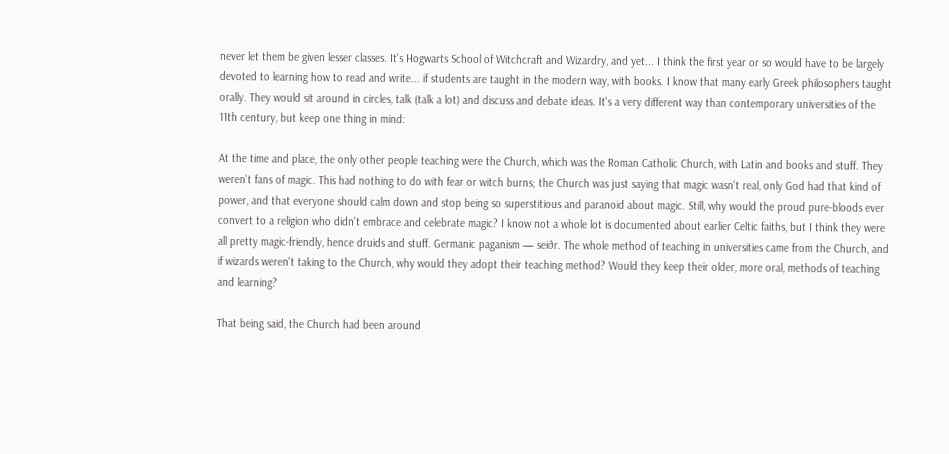never let them be given lesser classes. It's Hogwarts School of Witchcraft and Wizardry, and yet... I think the first year or so would have to be largely devoted to learning how to read and write... if students are taught in the modern way, with books. I know that many early Greek philosophers taught orally. They would sit around in circles, talk (talk a lot) and discuss and debate ideas. It's a very different way than contemporary universities of the 11th century, but keep one thing in mind:

At the time and place, the only other people teaching were the Church, which was the Roman Catholic Church, with Latin and books and stuff. They weren't fans of magic. This had nothing to do with fear or witch burns; the Church was just saying that magic wasn't real, only God had that kind of power, and that everyone should calm down and stop being so superstitious and paranoid about magic. Still, why would the proud pure-bloods ever convert to a religion who didn't embrace and celebrate magic? I know not a whole lot is documented about earlier Celtic faiths, but I think they were all pretty magic-friendly, hence druids and stuff. Germanic paganism — seiðr. The whole method of teaching in universities came from the Church, and if wizards weren't taking to the Church, why would they adopt their teaching method? Would they keep their older, more oral, methods of teaching and learning?

That being said, the Church had been around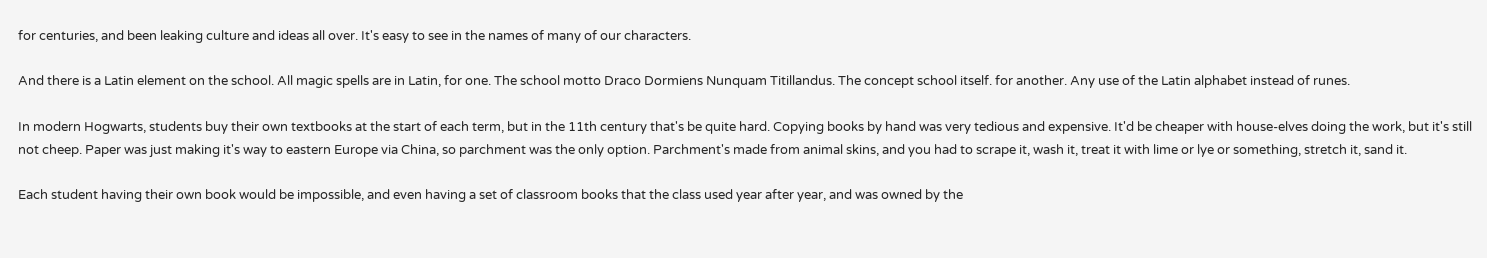for centuries, and been leaking culture and ideas all over. It's easy to see in the names of many of our characters.

And there is a Latin element on the school. All magic spells are in Latin, for one. The school motto Draco Dormiens Nunquam Titillandus. The concept school itself. for another. Any use of the Latin alphabet instead of runes.

In modern Hogwarts, students buy their own textbooks at the start of each term, but in the 11th century that's be quite hard. Copying books by hand was very tedious and expensive. It'd be cheaper with house-elves doing the work, but it's still not cheep. Paper was just making it's way to eastern Europe via China, so parchment was the only option. Parchment's made from animal skins, and you had to scrape it, wash it, treat it with lime or lye or something, stretch it, sand it.

Each student having their own book would be impossible, and even having a set of classroom books that the class used year after year, and was owned by the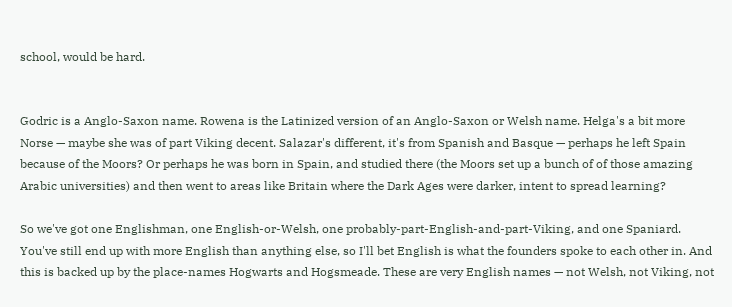school, would be hard.


Godric is a Anglo-Saxon name. Rowena is the Latinized version of an Anglo-Saxon or Welsh name. Helga's a bit more Norse — maybe she was of part Viking decent. Salazar's different, it's from Spanish and Basque — perhaps he left Spain because of the Moors? Or perhaps he was born in Spain, and studied there (the Moors set up a bunch of of those amazing Arabic universities) and then went to areas like Britain where the Dark Ages were darker, intent to spread learning?

So we've got one Englishman, one English-or-Welsh, one probably-part-English-and-part-Viking, and one Spaniard. You've still end up with more English than anything else, so I'll bet English is what the founders spoke to each other in. And this is backed up by the place-names Hogwarts and Hogsmeade. These are very English names — not Welsh, not Viking, not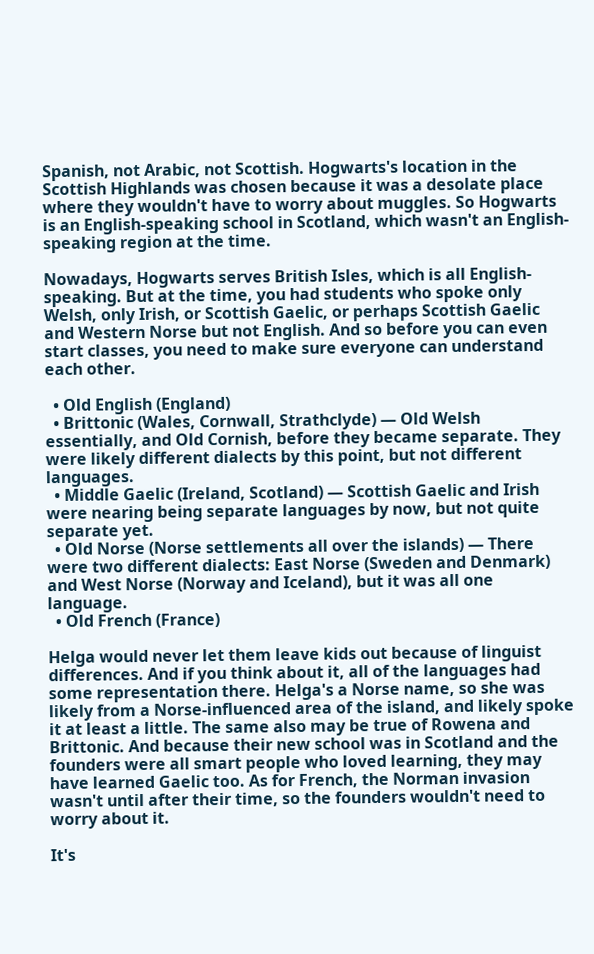Spanish, not Arabic, not Scottish. Hogwarts's location in the Scottish Highlands was chosen because it was a desolate place where they wouldn't have to worry about muggles. So Hogwarts is an English-speaking school in Scotland, which wasn't an English-speaking region at the time.

Nowadays, Hogwarts serves British Isles, which is all English-speaking. But at the time, you had students who spoke only Welsh, only Irish, or Scottish Gaelic, or perhaps Scottish Gaelic and Western Norse but not English. And so before you can even start classes, you need to make sure everyone can understand each other.

  • Old English (England)
  • Brittonic (Wales, Cornwall, Strathclyde) — Old Welsh essentially, and Old Cornish, before they became separate. They were likely different dialects by this point, but not different languages.
  • Middle Gaelic (Ireland, Scotland) — Scottish Gaelic and Irish were nearing being separate languages by now, but not quite separate yet.
  • Old Norse (Norse settlements all over the islands) — There were two different dialects: East Norse (Sweden and Denmark) and West Norse (Norway and Iceland), but it was all one language.
  • Old French (France)

Helga would never let them leave kids out because of linguist differences. And if you think about it, all of the languages had some representation there. Helga's a Norse name, so she was likely from a Norse-influenced area of the island, and likely spoke it at least a little. The same also may be true of Rowena and Brittonic. And because their new school was in Scotland and the founders were all smart people who loved learning, they may have learned Gaelic too. As for French, the Norman invasion wasn't until after their time, so the founders wouldn't need to worry about it.

It's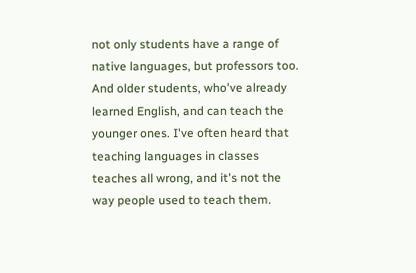not only students have a range of native languages, but professors too. And older students, who've already learned English, and can teach the younger ones. I've often heard that teaching languages in classes teaches all wrong, and it's not the way people used to teach them.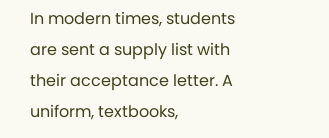In modern times, students are sent a supply list with their acceptance letter. A uniform, textbooks,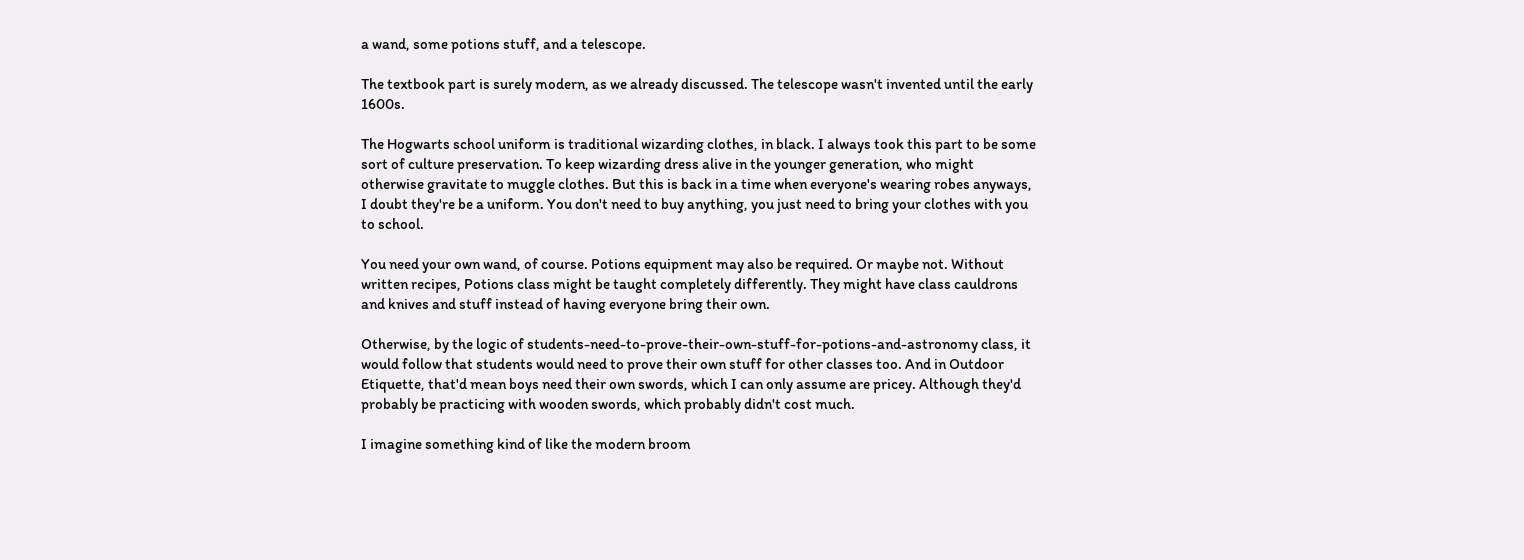a wand, some potions stuff, and a telescope.

The textbook part is surely modern, as we already discussed. The telescope wasn't invented until the early 1600s.

The Hogwarts school uniform is traditional wizarding clothes, in black. I always took this part to be some sort of culture preservation. To keep wizarding dress alive in the younger generation, who might otherwise gravitate to muggle clothes. But this is back in a time when everyone's wearing robes anyways, I doubt they're be a uniform. You don't need to buy anything, you just need to bring your clothes with you to school.

You need your own wand, of course. Potions equipment may also be required. Or maybe not. Without written recipes, Potions class might be taught completely differently. They might have class cauldrons and knives and stuff instead of having everyone bring their own.

Otherwise, by the logic of students-need-to-prove-their-own-stuff-for-potions-and-astronomy class, it would follow that students would need to prove their own stuff for other classes too. And in Outdoor Etiquette, that'd mean boys need their own swords, which I can only assume are pricey. Although they'd probably be practicing with wooden swords, which probably didn't cost much.

I imagine something kind of like the modern broom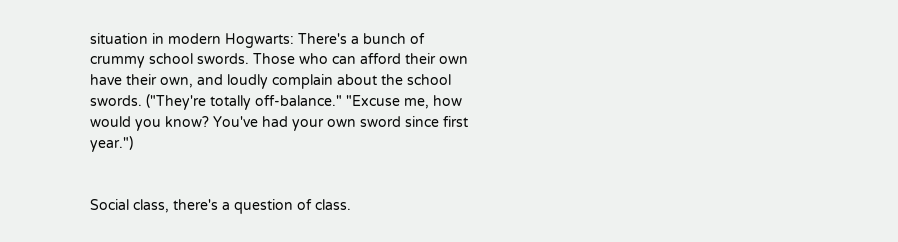situation in modern Hogwarts: There's a bunch of crummy school swords. Those who can afford their own have their own, and loudly complain about the school swords. ("They're totally off-balance." "Excuse me, how would you know? You've had your own sword since first year.")


Social class, there's a question of class.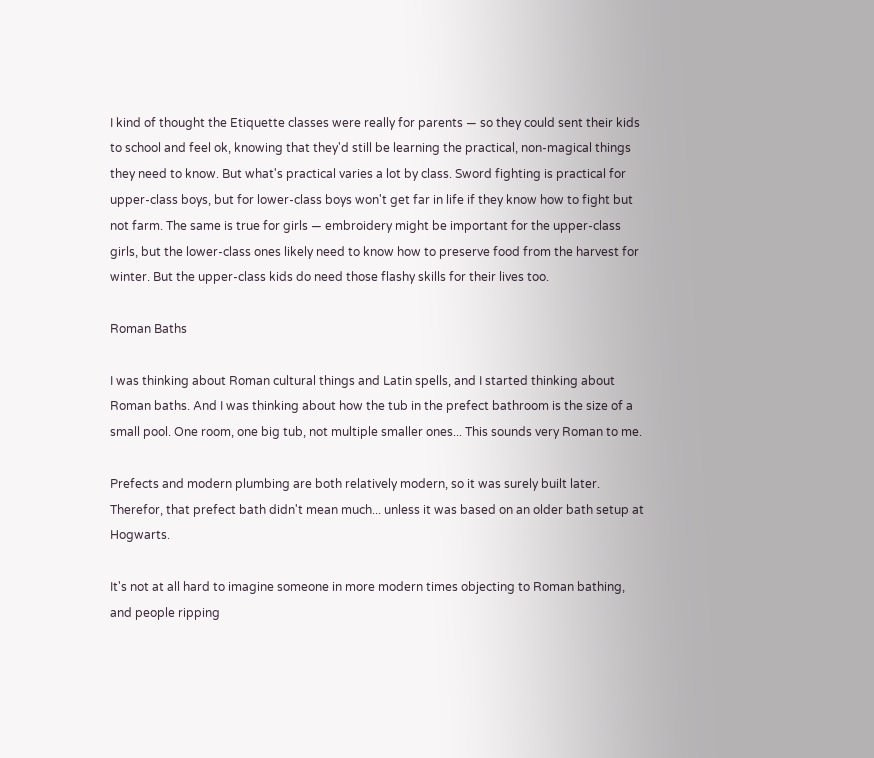I kind of thought the Etiquette classes were really for parents — so they could sent their kids to school and feel ok, knowing that they'd still be learning the practical, non-magical things they need to know. But what's practical varies a lot by class. Sword fighting is practical for upper-class boys, but for lower-class boys won't get far in life if they know how to fight but not farm. The same is true for girls — embroidery might be important for the upper-class girls, but the lower-class ones likely need to know how to preserve food from the harvest for winter. But the upper-class kids do need those flashy skills for their lives too.

Roman Baths

I was thinking about Roman cultural things and Latin spells, and I started thinking about Roman baths. And I was thinking about how the tub in the prefect bathroom is the size of a small pool. One room, one big tub, not multiple smaller ones... This sounds very Roman to me.

Prefects and modern plumbing are both relatively modern, so it was surely built later. Therefor, that prefect bath didn't mean much... unless it was based on an older bath setup at Hogwarts.

It's not at all hard to imagine someone in more modern times objecting to Roman bathing, and people ripping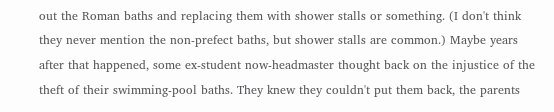out the Roman baths and replacing them with shower stalls or something. (I don't think they never mention the non-prefect baths, but shower stalls are common.) Maybe years after that happened, some ex-student now-headmaster thought back on the injustice of the theft of their swimming-pool baths. They knew they couldn't put them back, the parents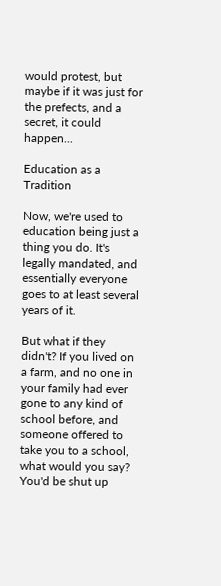would protest, but maybe if it was just for the prefects, and a secret, it could happen...

Education as a Tradition

Now, we're used to education being just a thing you do. It's legally mandated, and essentially everyone goes to at least several years of it.

But what if they didn't? If you lived on a farm, and no one in your family had ever gone to any kind of school before, and someone offered to take you to a school, what would you say? You'd be shut up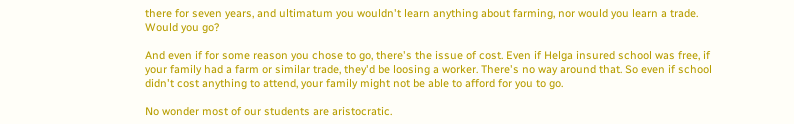there for seven years, and ultimatum you wouldn't learn anything about farming, nor would you learn a trade. Would you go?

And even if for some reason you chose to go, there's the issue of cost. Even if Helga insured school was free, if your family had a farm or similar trade, they'd be loosing a worker. There's no way around that. So even if school didn't cost anything to attend, your family might not be able to afford for you to go.

No wonder most of our students are aristocratic.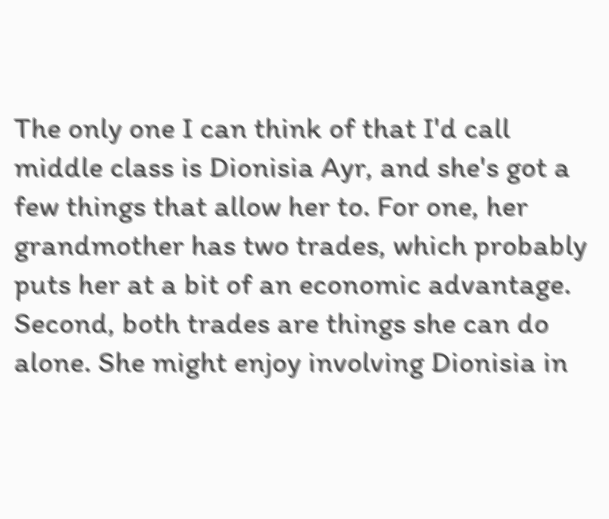The only one I can think of that I'd call middle class is Dionisia Ayr, and she's got a few things that allow her to. For one, her grandmother has two trades, which probably puts her at a bit of an economic advantage. Second, both trades are things she can do alone. She might enjoy involving Dionisia in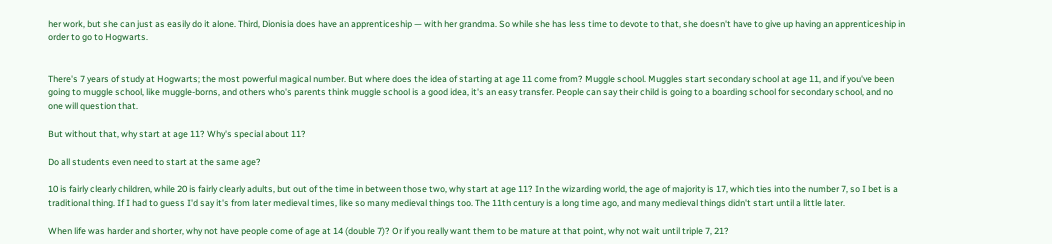her work, but she can just as easily do it alone. Third, Dionisia does have an apprenticeship — with her grandma. So while she has less time to devote to that, she doesn't have to give up having an apprenticeship in order to go to Hogwarts.


There's 7 years of study at Hogwarts; the most powerful magical number. But where does the idea of starting at age 11 come from? Muggle school. Muggles start secondary school at age 11, and if you've been going to muggle school, like muggle-borns, and others who's parents think muggle school is a good idea, it's an easy transfer. People can say their child is going to a boarding school for secondary school, and no one will question that.

But without that, why start at age 11? Why's special about 11?

Do all students even need to start at the same age?

10 is fairly clearly children, while 20 is fairly clearly adults, but out of the time in between those two, why start at age 11? In the wizarding world, the age of majority is 17, which ties into the number 7, so I bet is a traditional thing. If I had to guess I'd say it's from later medieval times, like so many medieval things too. The 11th century is a long time ago, and many medieval things didn't start until a little later.

When life was harder and shorter, why not have people come of age at 14 (double 7)? Or if you really want them to be mature at that point, why not wait until triple 7, 21?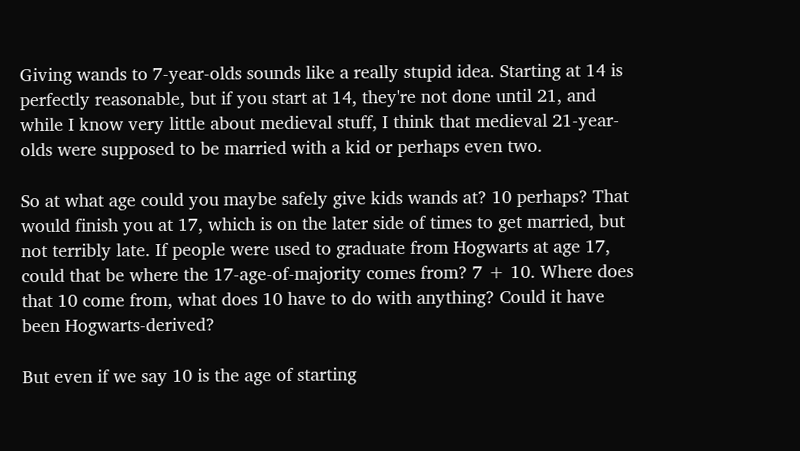Giving wands to 7-year-olds sounds like a really stupid idea. Starting at 14 is perfectly reasonable, but if you start at 14, they're not done until 21, and while I know very little about medieval stuff, I think that medieval 21-year-olds were supposed to be married with a kid or perhaps even two.

So at what age could you maybe safely give kids wands at? 10 perhaps? That would finish you at 17, which is on the later side of times to get married, but not terribly late. If people were used to graduate from Hogwarts at age 17, could that be where the 17-age-of-majority comes from? 7 + 10. Where does that 10 come from, what does 10 have to do with anything? Could it have been Hogwarts-derived?

But even if we say 10 is the age of starting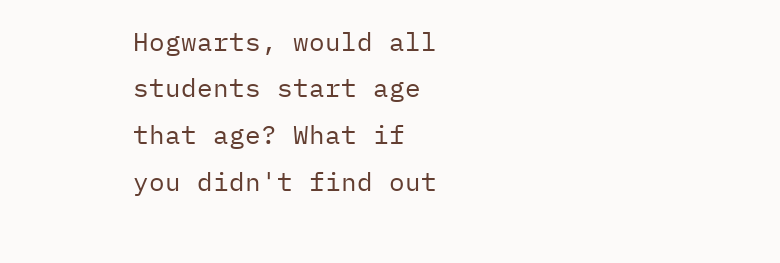Hogwarts, would all students start age that age? What if you didn't find out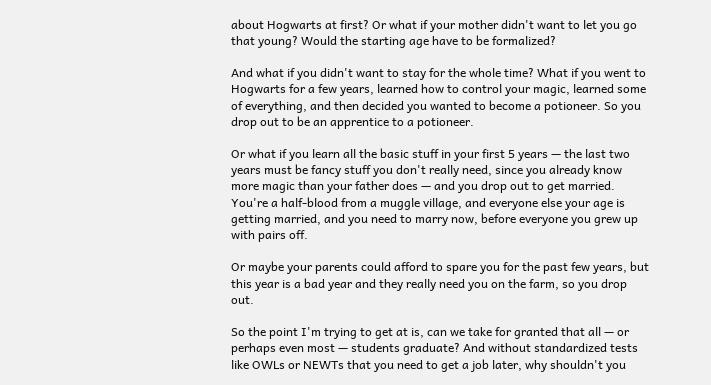about Hogwarts at first? Or what if your mother didn't want to let you go that young? Would the starting age have to be formalized?

And what if you didn't want to stay for the whole time? What if you went to Hogwarts for a few years, learned how to control your magic, learned some of everything, and then decided you wanted to become a potioneer. So you drop out to be an apprentice to a potioneer.

Or what if you learn all the basic stuff in your first 5 years — the last two years must be fancy stuff you don't really need, since you already know more magic than your father does — and you drop out to get married. You're a half-blood from a muggle village, and everyone else your age is getting married, and you need to marry now, before everyone you grew up with pairs off.

Or maybe your parents could afford to spare you for the past few years, but this year is a bad year and they really need you on the farm, so you drop out.

So the point I'm trying to get at is, can we take for granted that all — or perhaps even most — students graduate? And without standardized tests like OWLs or NEWTs that you need to get a job later, why shouldn't you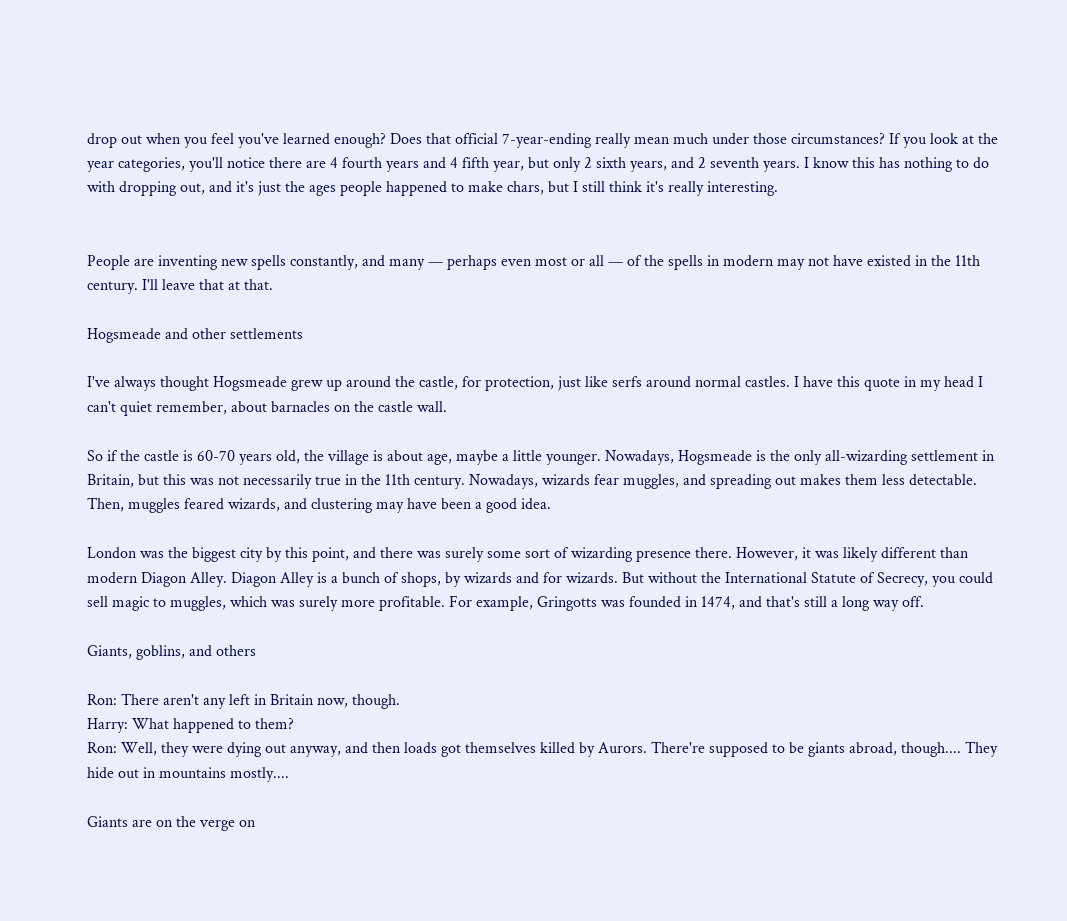drop out when you feel you've learned enough? Does that official 7-year-ending really mean much under those circumstances? If you look at the year categories, you'll notice there are 4 fourth years and 4 fifth year, but only 2 sixth years, and 2 seventh years. I know this has nothing to do with dropping out, and it's just the ages people happened to make chars, but I still think it's really interesting.


People are inventing new spells constantly, and many — perhaps even most or all — of the spells in modern may not have existed in the 11th century. I'll leave that at that.

Hogsmeade and other settlements

I've always thought Hogsmeade grew up around the castle, for protection, just like serfs around normal castles. I have this quote in my head I can't quiet remember, about barnacles on the castle wall.

So if the castle is 60-70 years old, the village is about age, maybe a little younger. Nowadays, Hogsmeade is the only all-wizarding settlement in Britain, but this was not necessarily true in the 11th century. Nowadays, wizards fear muggles, and spreading out makes them less detectable. Then, muggles feared wizards, and clustering may have been a good idea.

London was the biggest city by this point, and there was surely some sort of wizarding presence there. However, it was likely different than modern Diagon Alley. Diagon Alley is a bunch of shops, by wizards and for wizards. But without the International Statute of Secrecy, you could sell magic to muggles, which was surely more profitable. For example, Gringotts was founded in 1474, and that's still a long way off.

Giants, goblins, and others

Ron: There aren't any left in Britain now, though.
Harry: What happened to them?
Ron: Well, they were dying out anyway, and then loads got themselves killed by Aurors. There're supposed to be giants abroad, though.... They hide out in mountains mostly....

Giants are on the verge on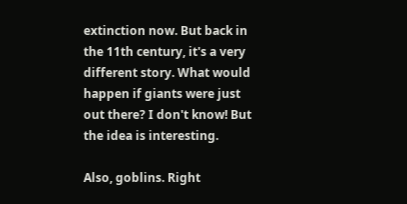extinction now. But back in the 11th century, it's a very different story. What would happen if giants were just out there? I don't know! But the idea is interesting.

Also, goblins. Right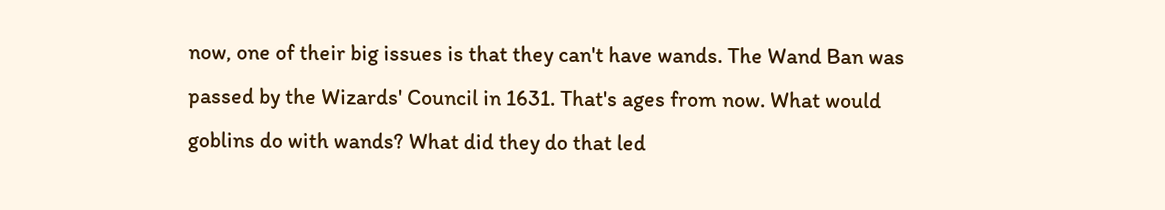now, one of their big issues is that they can't have wands. The Wand Ban was passed by the Wizards' Council in 1631. That's ages from now. What would goblins do with wands? What did they do that led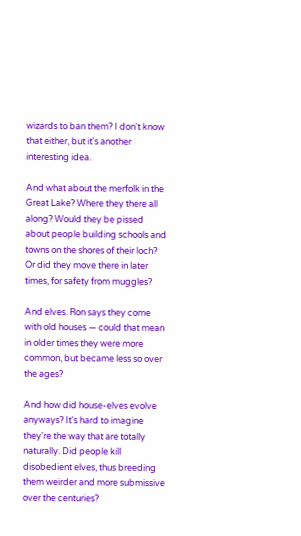wizards to ban them? I don't know that either, but it's another interesting idea.

And what about the merfolk in the Great Lake? Where they there all along? Would they be pissed about people building schools and towns on the shores of their loch? Or did they move there in later times, for safety from muggles?

And elves. Ron says they come with old houses — could that mean in older times they were more common, but became less so over the ages?

And how did house-elves evolve anyways? It's hard to imagine they're the way that are totally naturally. Did people kill disobedient elves, thus breeding them weirder and more submissive over the centuries?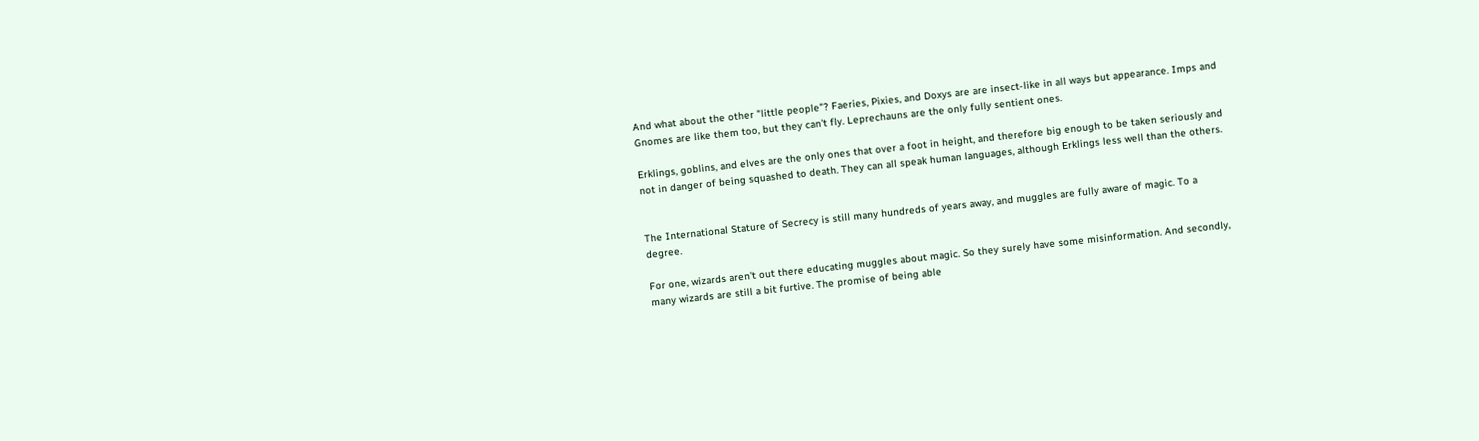And what about the other "little people"? Faeries, Pixies, and Doxys are are insect-like in all ways but appearance. Imps and Gnomes are like them too, but they can't fly. Leprechauns are the only fully sentient ones.

Erklings, goblins, and elves are the only ones that over a foot in height, and therefore big enough to be taken seriously and not in danger of being squashed to death. They can all speak human languages, although Erklings less well than the others.


The International Stature of Secrecy is still many hundreds of years away, and muggles are fully aware of magic. To a degree.

For one, wizards aren't out there educating muggles about magic. So they surely have some misinformation. And secondly, many wizards are still a bit furtive. The promise of being able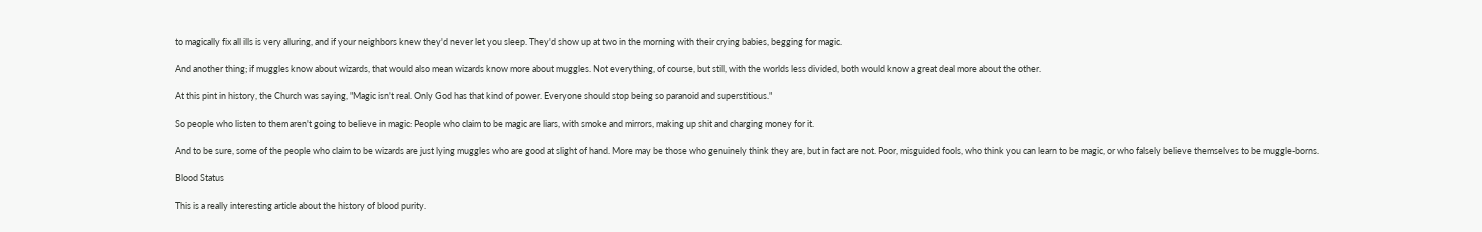to magically fix all ills is very alluring, and if your neighbors knew they'd never let you sleep. They'd show up at two in the morning with their crying babies, begging for magic.

And another thing; if muggles know about wizards, that would also mean wizards know more about muggles. Not everything, of course, but still, with the worlds less divided, both would know a great deal more about the other.

At this pint in history, the Church was saying, "Magic isn't real. Only God has that kind of power. Everyone should stop being so paranoid and superstitious."

So people who listen to them aren't going to believe in magic: People who claim to be magic are liars, with smoke and mirrors, making up shit and charging money for it.

And to be sure, some of the people who claim to be wizards are just lying muggles who are good at slight of hand. More may be those who genuinely think they are, but in fact are not. Poor, misguided fools, who think you can learn to be magic, or who falsely believe themselves to be muggle-borns.

Blood Status

This is a really interesting article about the history of blood purity.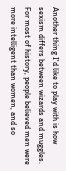Another thing I'd like to play with is how sexism differs between wizards and muggles. For most of history, people believed men were more intelligent than women, and so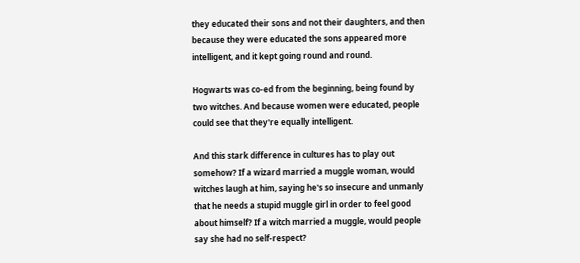they educated their sons and not their daughters, and then because they were educated the sons appeared more intelligent, and it kept going round and round.

Hogwarts was co-ed from the beginning, being found by two witches. And because women were educated, people could see that they're equally intelligent.

And this stark difference in cultures has to play out somehow? If a wizard married a muggle woman, would witches laugh at him, saying he's so insecure and unmanly that he needs a stupid muggle girl in order to feel good about himself? If a witch married a muggle, would people say she had no self-respect?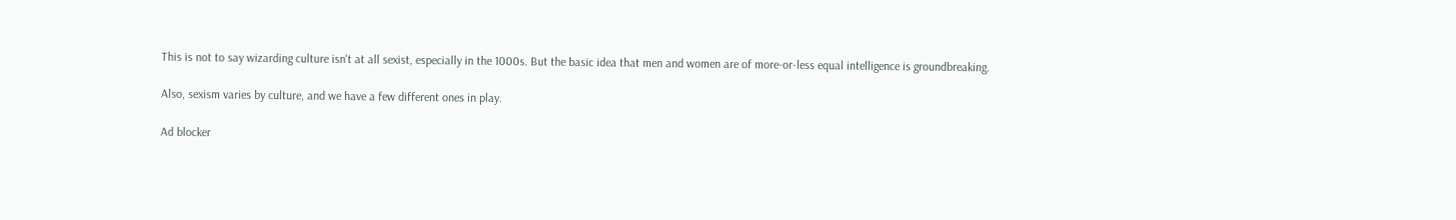This is not to say wizarding culture isn't at all sexist, especially in the 1000s. But the basic idea that men and women are of more-or-less equal intelligence is groundbreaking.

Also, sexism varies by culture, and we have a few different ones in play.

Ad blocker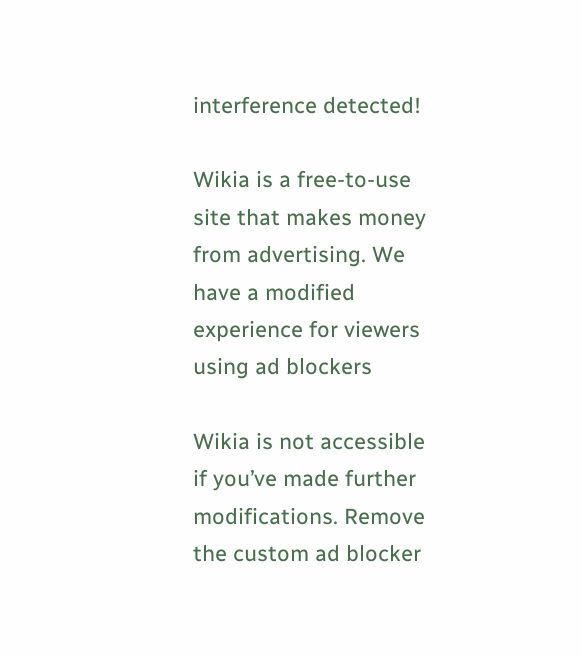interference detected!

Wikia is a free-to-use site that makes money from advertising. We have a modified experience for viewers using ad blockers

Wikia is not accessible if you’ve made further modifications. Remove the custom ad blocker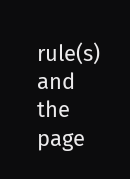rule(s) and the page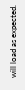will load as expected.